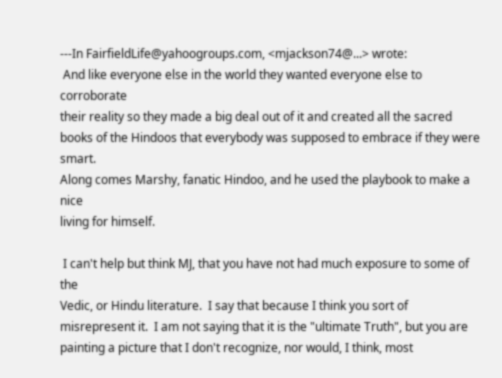---In FairfieldLife@yahoogroups.com, <mjackson74@...> wrote:
 And like everyone else in the world they wanted everyone else to corroborate
their reality so they made a big deal out of it and created all the sacred
books of the Hindoos that everybody was supposed to embrace if they were smart.
Along comes Marshy, fanatic Hindoo, and he used the playbook to make a nice
living for himself.

 I can't help but think MJ, that you have not had much exposure to some of the
Vedic, or Hindu literature.  I say that because I think you sort of
misrepresent it.  I am not saying that it is the "ultimate Truth", but you are
painting a picture that I don't recognize, nor would, I think, most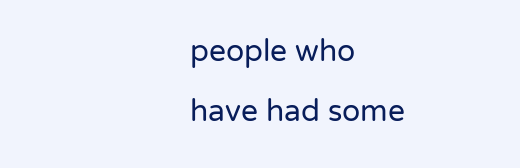people who
have had some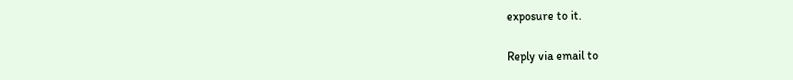exposure to it.

Reply via email to